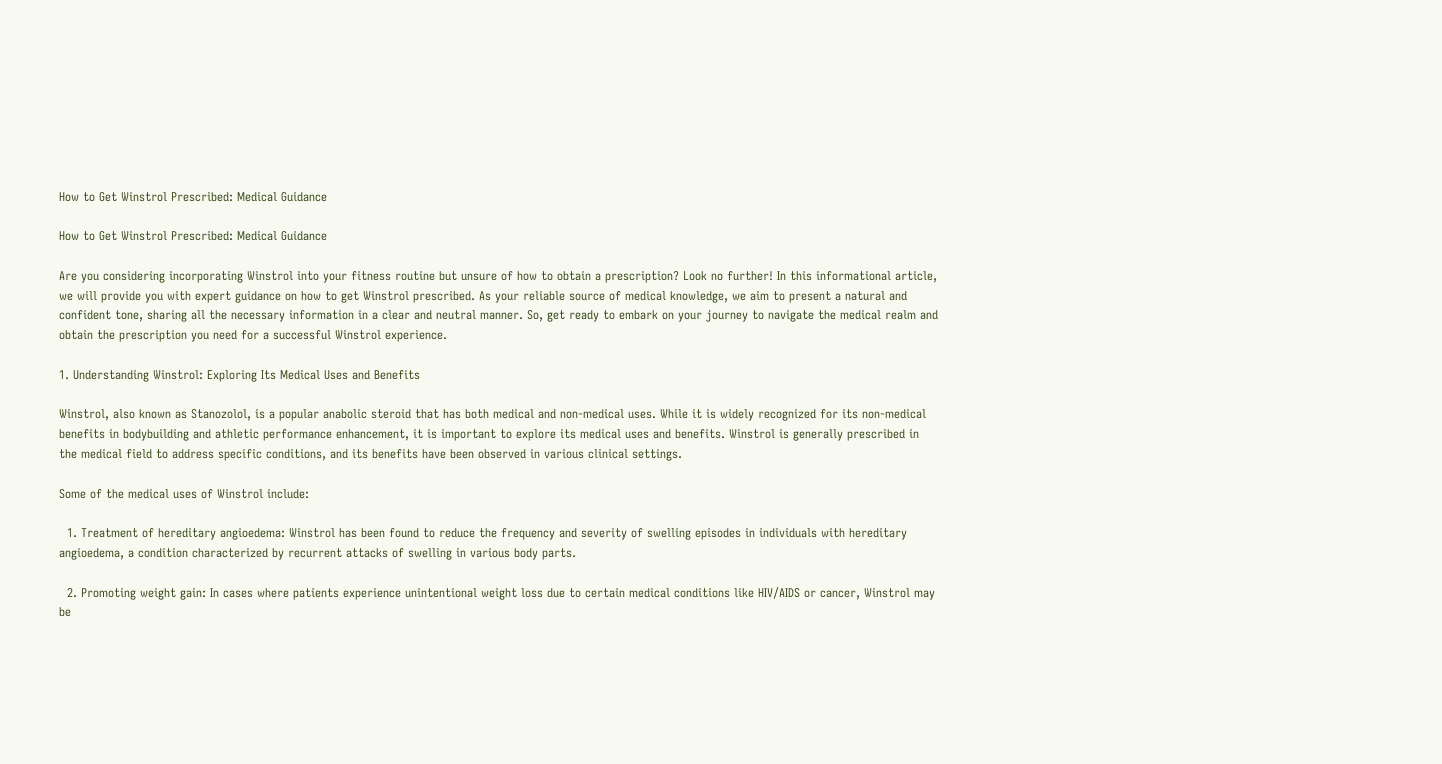How to Get Winstrol Prescribed: Medical Guidance

How to Get Winstrol Prescribed: Medical Guidance

Are you considering incorporating Winstrol into your fitness routine but unsure of how to obtain a prescription? Look no further! In this informational article, we will provide you with expert guidance on how to get Winstrol prescribed. As your reliable source of medical knowledge, we aim to present a natural and confident tone, sharing all the necessary information in a clear and neutral manner. So, get ready to embark on your journey to navigate the medical realm and obtain the prescription you need for a successful Winstrol experience.

1. Understanding Winstrol: Exploring Its Medical Uses and Benefits

Winstrol, also known as Stanozolol, is a popular anabolic steroid that has both medical and non-medical uses. While it is widely recognized for its non-medical benefits in bodybuilding and athletic performance enhancement, it is important to explore its medical uses and benefits. Winstrol is generally prescribed in the medical field to address specific conditions, and its benefits have been observed in various clinical settings.

Some of the medical uses of Winstrol include:

  1. Treatment of hereditary angioedema: Winstrol has been found to reduce the frequency and severity of swelling episodes in individuals with hereditary angioedema, a condition characterized by recurrent attacks of swelling in various body parts.

  2. Promoting weight gain: In cases where patients experience unintentional weight loss due to certain medical conditions like HIV/AIDS or cancer, Winstrol may be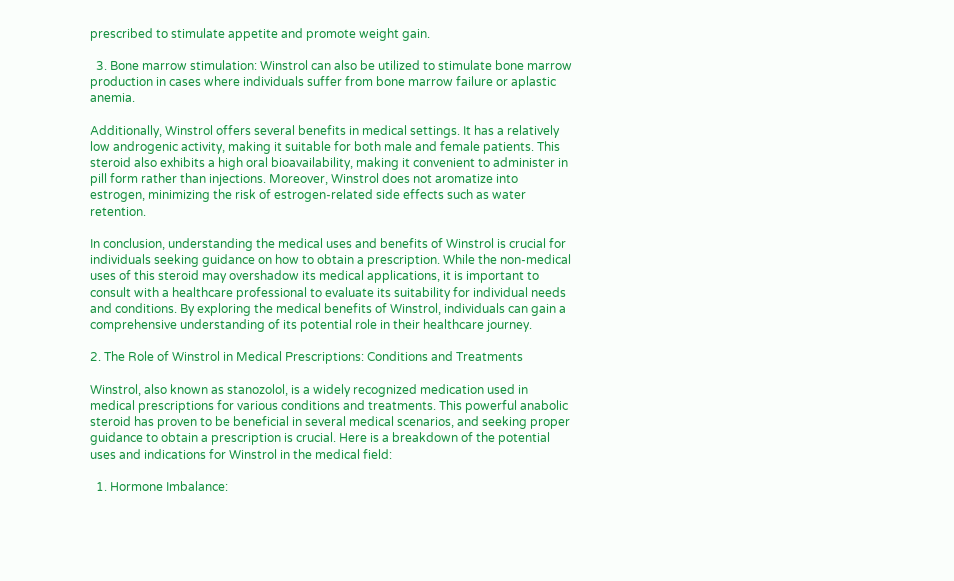prescribed to stimulate appetite and promote weight gain.

  3. Bone marrow stimulation: Winstrol can also be utilized to stimulate bone marrow production in cases where individuals suffer from bone marrow failure or aplastic anemia.

Additionally, Winstrol offers several benefits in medical settings. It has a relatively low androgenic activity, making it suitable for both male and female patients. This steroid also exhibits a high oral bioavailability, making it convenient to administer in pill form rather than injections. Moreover, Winstrol does not aromatize into estrogen, minimizing the risk of estrogen-related side effects such as water retention.

In conclusion, understanding the medical uses and benefits of Winstrol is crucial for individuals seeking guidance on how to obtain a prescription. While the non-medical uses of this steroid may overshadow its medical applications, it is important to consult with a healthcare professional to evaluate its suitability for individual needs and conditions. By exploring the medical benefits of Winstrol, individuals can gain a comprehensive understanding of its potential role in their healthcare journey.

2. The Role of Winstrol in Medical Prescriptions: Conditions and Treatments

Winstrol, also known as stanozolol, is a widely recognized medication used in medical prescriptions for various conditions and treatments. This powerful anabolic steroid has proven to be beneficial in several medical scenarios, and seeking proper guidance to obtain a prescription is crucial. Here is a breakdown of the potential uses and indications for Winstrol in the medical field:

  1. Hormone Imbalance: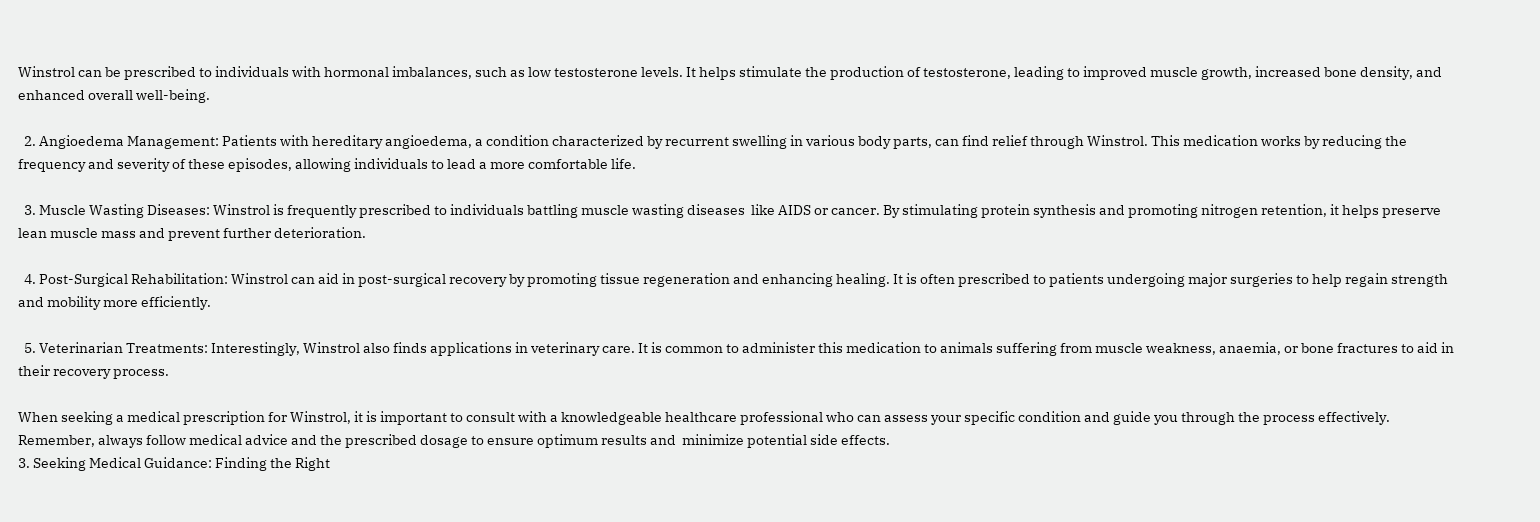Winstrol can be prescribed to individuals with hormonal imbalances, such as low testosterone levels. It helps stimulate the production of testosterone, leading to improved muscle growth, increased bone density, and enhanced overall well-being.

  2. Angioedema Management: Patients with hereditary angioedema, a condition characterized by recurrent swelling in various body parts, can find relief through Winstrol. This medication works by reducing the frequency and severity of these episodes, allowing individuals to lead a more comfortable life.

  3. Muscle Wasting Diseases: Winstrol is frequently prescribed to individuals battling muscle wasting diseases  like AIDS or cancer. By stimulating protein synthesis and promoting nitrogen retention, it helps preserve lean muscle mass and prevent further deterioration.

  4. Post-Surgical Rehabilitation: Winstrol can aid in post-surgical recovery by promoting tissue regeneration and enhancing healing. It is often prescribed to patients undergoing major surgeries to help regain strength and mobility more efficiently.

  5. Veterinarian Treatments: Interestingly, Winstrol also finds applications in veterinary care. It is common to administer this medication to animals suffering from muscle weakness, anaemia, or bone fractures to aid in their recovery process.

When seeking a medical prescription for Winstrol, it is important to consult with a knowledgeable healthcare professional who can assess your specific condition and guide you through the process effectively. Remember, always follow medical advice and the prescribed dosage to ensure optimum results and  minimize potential side effects.
3. Seeking Medical Guidance: Finding the Right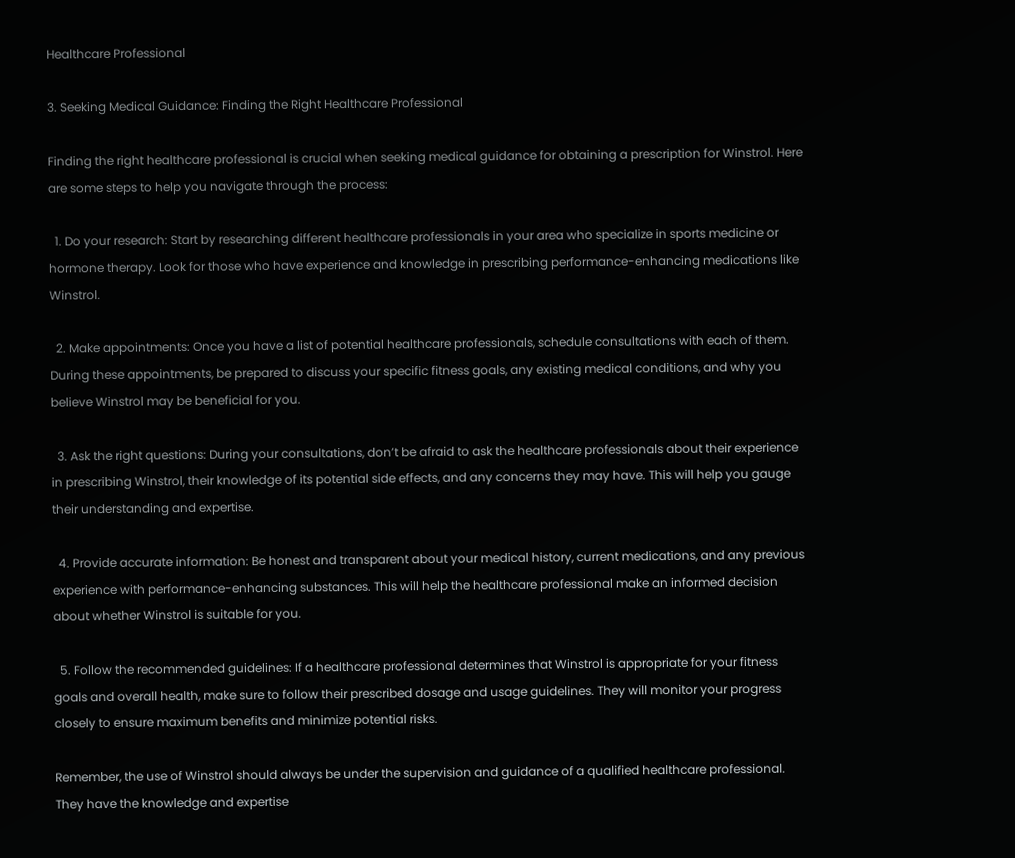Healthcare Professional

3. Seeking Medical Guidance: Finding the Right Healthcare Professional

Finding the right healthcare professional is crucial when seeking medical guidance for obtaining a prescription for Winstrol. Here are some steps to help you navigate through the process:

  1. Do your research: Start by researching different healthcare professionals in your area who specialize in sports medicine or hormone therapy. Look for those who have experience and knowledge in prescribing performance-enhancing medications like Winstrol.

  2. Make appointments: Once you have a list of potential healthcare professionals, schedule consultations with each of them. During these appointments, be prepared to discuss your specific fitness goals, any existing medical conditions, and why you believe Winstrol may be beneficial for you.

  3. Ask the right questions: During your consultations, don’t be afraid to ask the healthcare professionals about their experience in prescribing Winstrol, their knowledge of its potential side effects, and any concerns they may have. This will help you gauge their understanding and expertise.

  4. Provide accurate information: Be honest and transparent about your medical history, current medications, and any previous experience with performance-enhancing substances. This will help the healthcare professional make an informed decision about whether Winstrol is suitable for you.

  5. Follow the recommended guidelines: If a healthcare professional determines that Winstrol is appropriate for your fitness goals and overall health, make sure to follow their prescribed dosage and usage guidelines. They will monitor your progress closely to ensure maximum benefits and minimize potential risks.

Remember, the use of Winstrol should always be under the supervision and guidance of a qualified healthcare professional. They have the knowledge and expertise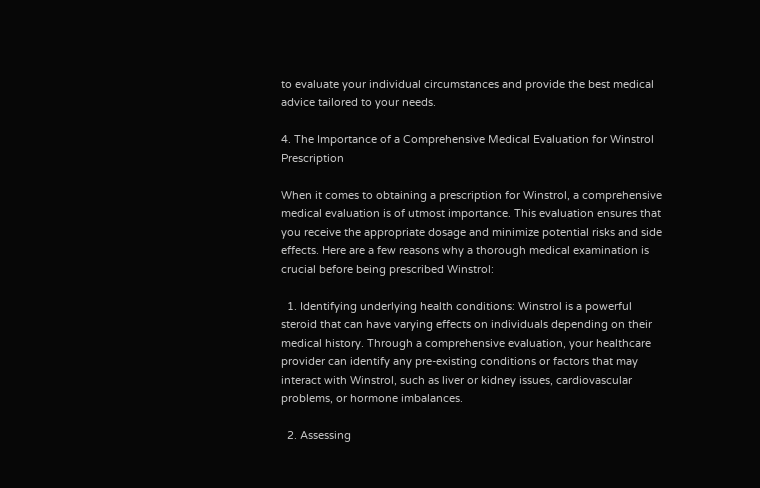to evaluate your individual circumstances and provide the best medical advice tailored to your needs.

4. The Importance of a Comprehensive Medical Evaluation for Winstrol Prescription

When it comes to obtaining a prescription for Winstrol, a comprehensive medical evaluation is of utmost importance. This evaluation ensures that you receive the appropriate dosage and minimize potential risks and side effects. Here are a few reasons why a thorough medical examination is crucial before being prescribed Winstrol:

  1. Identifying underlying health conditions: Winstrol is a powerful steroid that can have varying effects on individuals depending on their medical history. Through a comprehensive evaluation, your healthcare provider can identify any pre-existing conditions or factors that may interact with Winstrol, such as liver or kidney issues, cardiovascular problems, or hormone imbalances.

  2. Assessing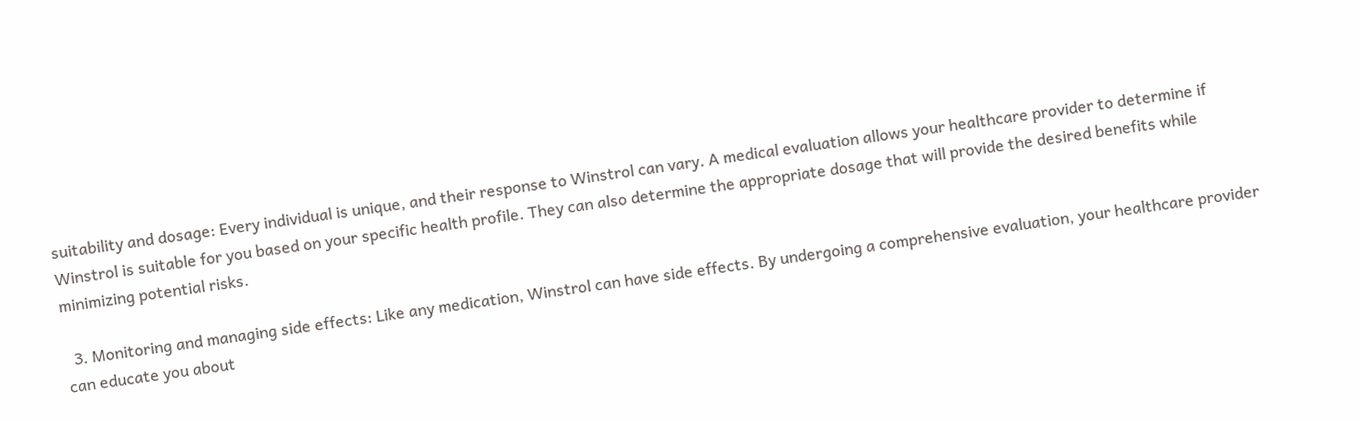suitability and dosage: Every individual is unique, and their response to Winstrol can vary. A medical evaluation allows your healthcare provider to determine if Winstrol is suitable for you based on your specific health profile. They can also determine the appropriate dosage that will provide the desired benefits while minimizing potential risks.

  3. Monitoring and managing side effects: Like any medication, Winstrol can have side effects. By undergoing a comprehensive evaluation, your healthcare provider can educate you about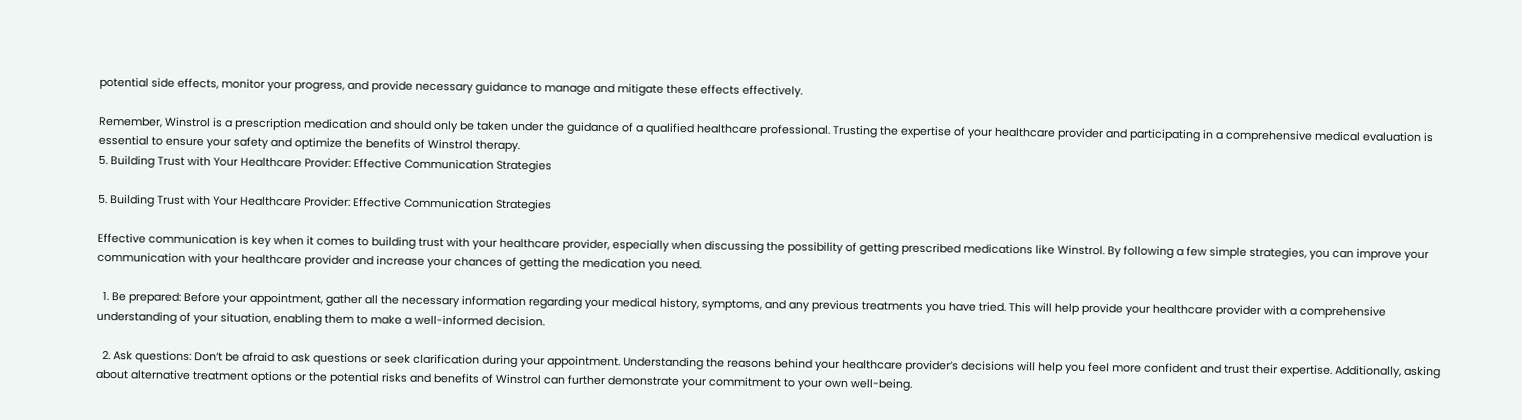potential side effects, monitor your progress, and provide necessary guidance to manage and mitigate these effects effectively.

Remember, Winstrol is a prescription medication and should only be taken under the guidance of a qualified healthcare professional. Trusting the expertise of your healthcare provider and participating in a comprehensive medical evaluation is essential to ensure your safety and optimize the benefits of Winstrol therapy.
5. Building Trust with Your Healthcare Provider: Effective Communication Strategies

5. Building Trust with Your Healthcare Provider: Effective Communication Strategies

Effective communication is key when it comes to building trust with your healthcare provider, especially when discussing the possibility of getting prescribed medications like Winstrol. By following a few simple strategies, you can improve your communication with your healthcare provider and increase your chances of getting the medication you need.

  1. Be prepared: Before your appointment, gather all the necessary information regarding your medical history, symptoms, and any previous treatments you have tried. This will help provide your healthcare provider with a comprehensive understanding of your situation, enabling them to make a well-informed decision.

  2. Ask questions: Don’t be afraid to ask questions or seek clarification during your appointment. Understanding the reasons behind your healthcare provider’s decisions will help you feel more confident and trust their expertise. Additionally, asking about alternative treatment options or the potential risks and benefits of Winstrol can further demonstrate your commitment to your own well-being.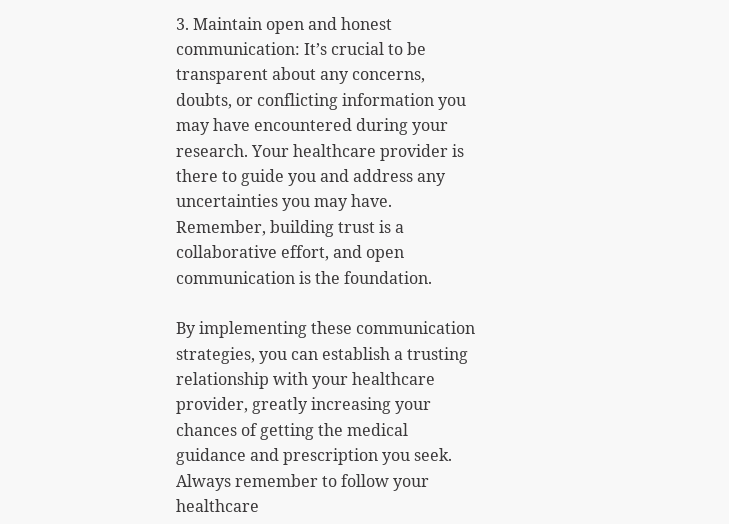3. Maintain open and honest communication: It’s crucial to be transparent about any concerns, doubts, or conflicting information you may have encountered during your research. Your healthcare provider is there to guide you and address any uncertainties you may have. Remember, building trust is a collaborative effort, and open communication is the foundation.

By implementing these communication strategies, you can establish a trusting relationship with your healthcare provider, greatly increasing your chances of getting the medical guidance and prescription you seek. Always remember to follow your healthcare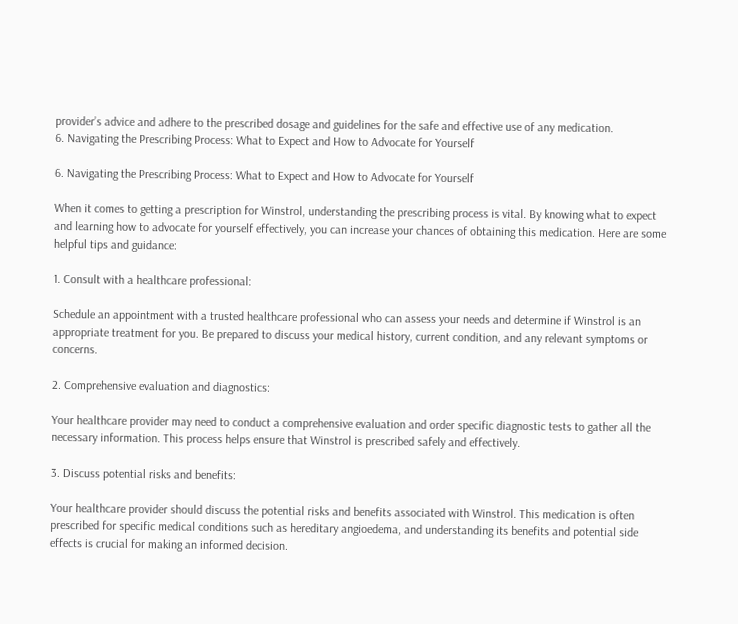provider’s advice and adhere to the prescribed dosage and guidelines for the safe and effective use of any medication.
6. Navigating the Prescribing Process: What to Expect and How to Advocate for Yourself

6. Navigating the Prescribing Process: What to Expect and How to Advocate for Yourself

When it comes to getting a prescription for Winstrol, understanding the prescribing process is vital. By knowing what to expect and learning how to advocate for yourself effectively, you can increase your chances of obtaining this medication. Here are some helpful tips and guidance:

1. Consult with a healthcare professional:

Schedule an appointment with a trusted healthcare professional who can assess your needs and determine if Winstrol is an appropriate treatment for you. Be prepared to discuss your medical history, current condition, and any relevant symptoms or concerns.

2. Comprehensive evaluation and diagnostics:

Your healthcare provider may need to conduct a comprehensive evaluation and order specific diagnostic tests to gather all the necessary information. This process helps ensure that Winstrol is prescribed safely and effectively.

3. Discuss potential risks and benefits:

Your healthcare provider should discuss the potential risks and benefits associated with Winstrol. This medication is often prescribed for specific medical conditions such as hereditary angioedema, and understanding its benefits and potential side effects is crucial for making an informed decision.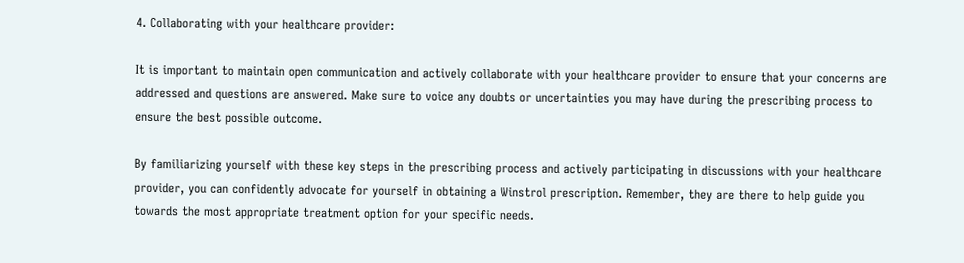4. Collaborating with your healthcare provider:

It is important to maintain open communication and actively collaborate with your healthcare provider to ensure that your concerns are addressed and questions are answered. Make sure to voice any doubts or uncertainties you may have during the prescribing process to ensure the best possible outcome.

By familiarizing yourself with these key steps in the prescribing process and actively participating in discussions with your healthcare provider, you can confidently advocate for yourself in obtaining a Winstrol prescription. Remember, they are there to help guide you towards the most appropriate treatment option for your specific needs.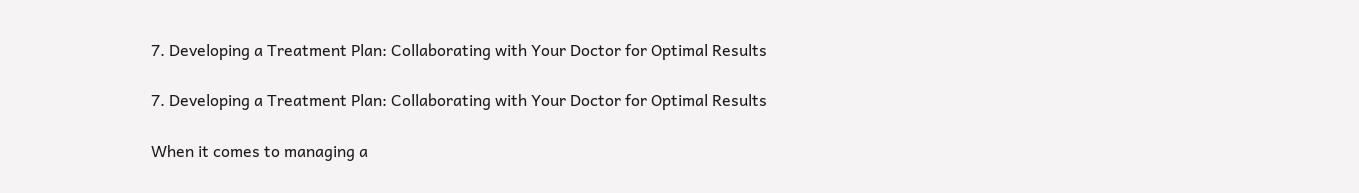7. Developing a Treatment Plan: Collaborating with Your Doctor for Optimal Results

7. Developing a Treatment Plan: Collaborating with Your Doctor for Optimal Results

When it comes to managing a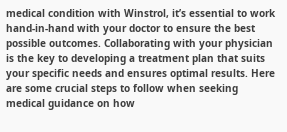medical condition with Winstrol, it’s essential to work hand-in-hand with your doctor to ensure the best possible outcomes. Collaborating with your physician is the key to developing a treatment plan that suits your specific needs and ensures optimal results. Here are some crucial steps to follow when seeking medical guidance on how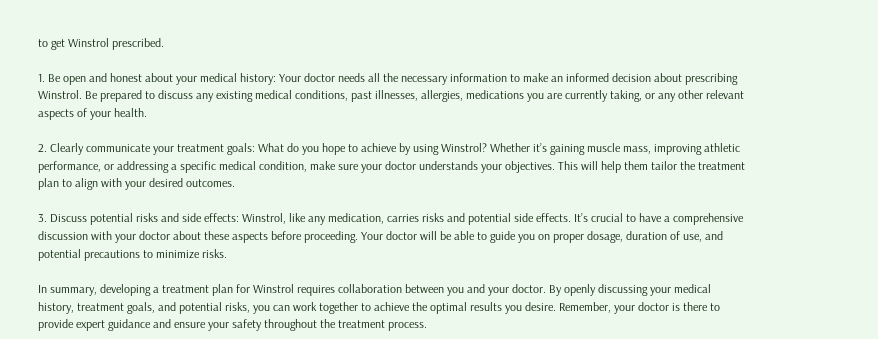to get Winstrol prescribed.

1. Be open and honest about your medical history: Your doctor needs all the necessary information to make an informed decision about prescribing Winstrol. Be prepared to discuss any existing medical conditions, past illnesses, allergies, medications you are currently taking, or any other relevant aspects of your health.

2. Clearly communicate your treatment goals: What do you hope to achieve by using Winstrol? Whether it’s gaining muscle mass, improving athletic performance, or addressing a specific medical condition, make sure your doctor understands your objectives. This will help them tailor the treatment plan to align with your desired outcomes.

3. Discuss potential risks and side effects: Winstrol, like any medication, carries risks and potential side effects. It’s crucial to have a comprehensive discussion with your doctor about these aspects before proceeding. Your doctor will be able to guide you on proper dosage, duration of use, and potential precautions to minimize risks.

In summary, developing a treatment plan for Winstrol requires collaboration between you and your doctor. By openly discussing your medical history, treatment goals, and potential risks, you can work together to achieve the optimal results you desire. Remember, your doctor is there to provide expert guidance and ensure your safety throughout the treatment process.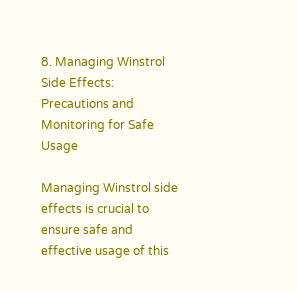8. Managing Winstrol Side Effects: Precautions and Monitoring for Safe Usage

Managing Winstrol side effects is crucial to ensure safe and effective usage of this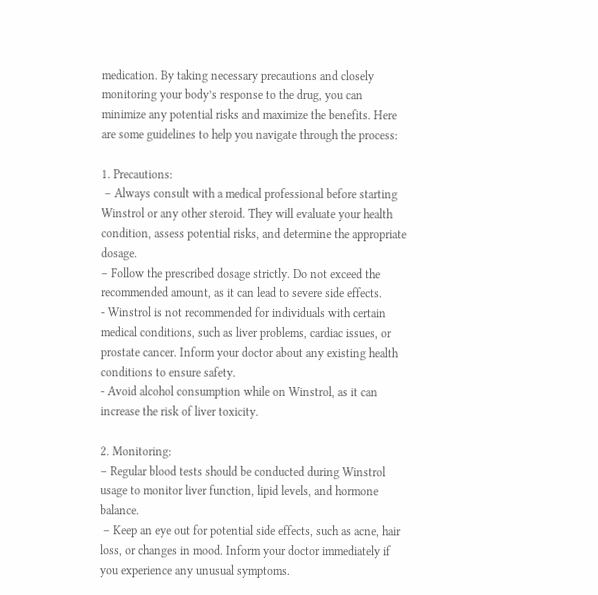medication. By taking necessary precautions and closely monitoring your body’s response to the drug, you can minimize any potential risks and maximize the benefits. Here are some guidelines to help you navigate through the process:

1. Precautions:
 – Always consult with a medical professional before starting Winstrol or any other steroid. They will evaluate your health condition, assess potential risks, and determine the appropriate dosage.
– Follow the prescribed dosage strictly. Do not exceed the recommended amount, as it can lead to severe side effects.
- Winstrol is not recommended for individuals with certain medical conditions, such as liver problems, cardiac issues, or prostate cancer. Inform your doctor about any existing health conditions to ensure safety.
- Avoid alcohol consumption while on Winstrol, as it can increase the risk of liver toxicity.

2. Monitoring:
– Regular blood tests should be conducted during Winstrol usage to monitor liver function, lipid levels, and hormone balance.
 – Keep an eye out for potential side effects, such as acne, hair loss, or changes in mood. Inform your doctor immediately if you experience any unusual symptoms.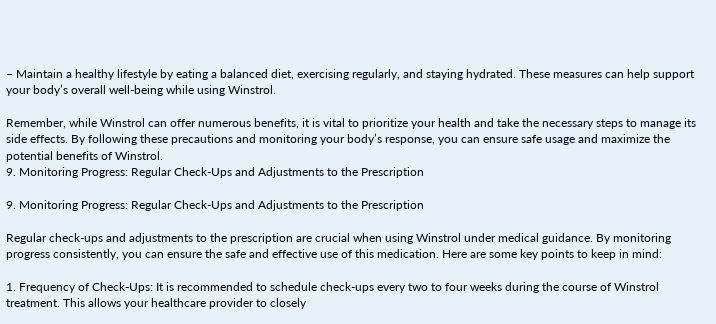– Maintain a healthy lifestyle by eating a balanced diet, exercising regularly, and staying hydrated. These measures can help support your body’s overall well-being while using Winstrol.

Remember, while Winstrol can offer numerous benefits, it is vital to prioritize your health and take the necessary steps to manage its side effects. By following these precautions and monitoring your body’s response, you can ensure safe usage and maximize the potential benefits of Winstrol.
9. Monitoring Progress: Regular Check-Ups and Adjustments to the Prescription

9. Monitoring Progress: Regular Check-Ups and Adjustments to the Prescription

Regular check-ups and adjustments to the prescription are crucial when using Winstrol under medical guidance. By monitoring progress consistently, you can ensure the safe and effective use of this medication. Here are some key points to keep in mind:

1. Frequency of Check-Ups: It is recommended to schedule check-ups every two to four weeks during the course of Winstrol treatment. This allows your healthcare provider to closely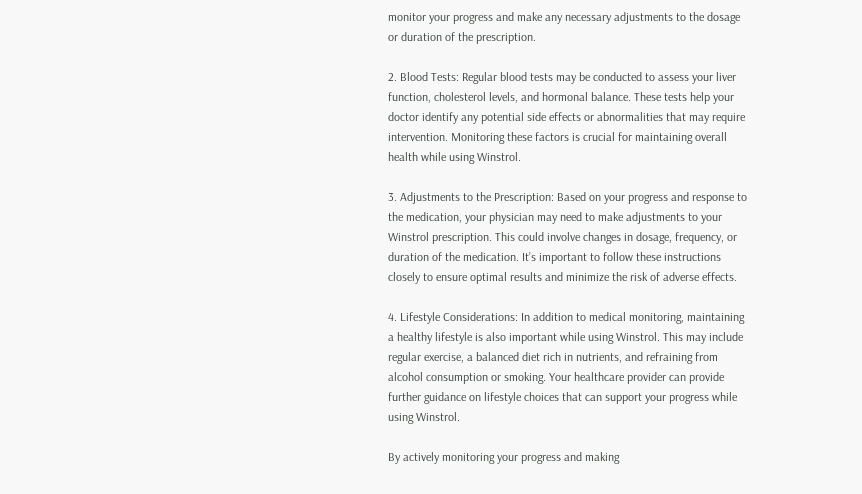monitor your progress and make any necessary adjustments to the dosage or duration of the prescription.

2. Blood Tests: Regular blood tests may be conducted to assess your liver function, cholesterol levels, and hormonal balance. These tests help your doctor identify any potential side effects or abnormalities that may require intervention. Monitoring these factors is crucial for maintaining overall health while using Winstrol.

3. Adjustments to the Prescription: Based on your progress and response to the medication, your physician may need to make adjustments to your Winstrol prescription. This could involve changes in dosage, frequency, or duration of the medication. It’s important to follow these instructions closely to ensure optimal results and minimize the risk of adverse effects.

4. Lifestyle Considerations: In addition to medical monitoring, maintaining a healthy lifestyle is also important while using Winstrol. This may include regular exercise, a balanced diet rich in nutrients, and refraining from alcohol consumption or smoking. Your healthcare provider can provide further guidance on lifestyle choices that can support your progress while using Winstrol.

By actively monitoring your progress and making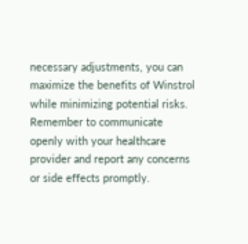necessary adjustments, you can maximize the benefits of Winstrol while minimizing potential risks. Remember to communicate openly with your healthcare provider and report any concerns or side effects promptly.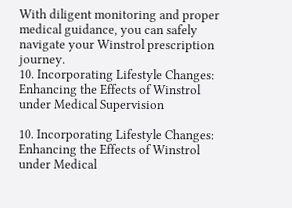With diligent monitoring and proper medical guidance, you can safely navigate your Winstrol prescription journey.
10. Incorporating Lifestyle Changes: Enhancing the Effects of Winstrol under Medical Supervision

10. Incorporating Lifestyle Changes: Enhancing the Effects of Winstrol under Medical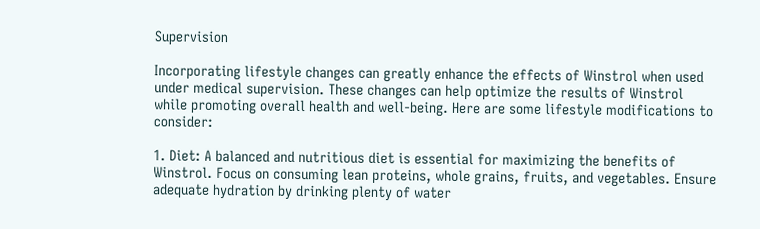Supervision

Incorporating lifestyle changes can greatly enhance the effects of Winstrol when used under medical supervision. These changes can help optimize the results of Winstrol while promoting overall health and well-being. Here are some lifestyle modifications to consider:

1. Diet: A balanced and nutritious diet is essential for maximizing the benefits of Winstrol. Focus on consuming lean proteins, whole grains, fruits, and vegetables. Ensure adequate hydration by drinking plenty of water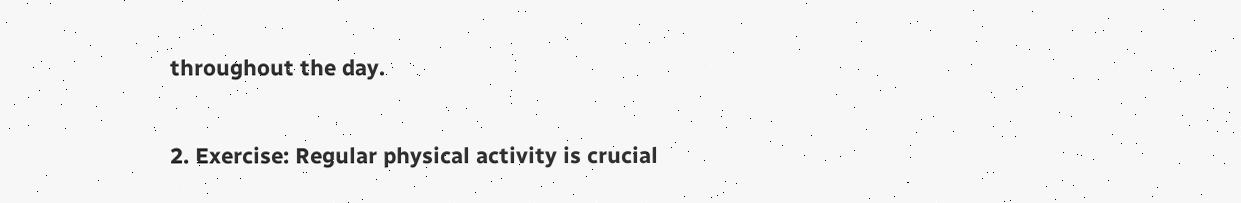throughout the day.

2. Exercise: Regular physical activity is crucial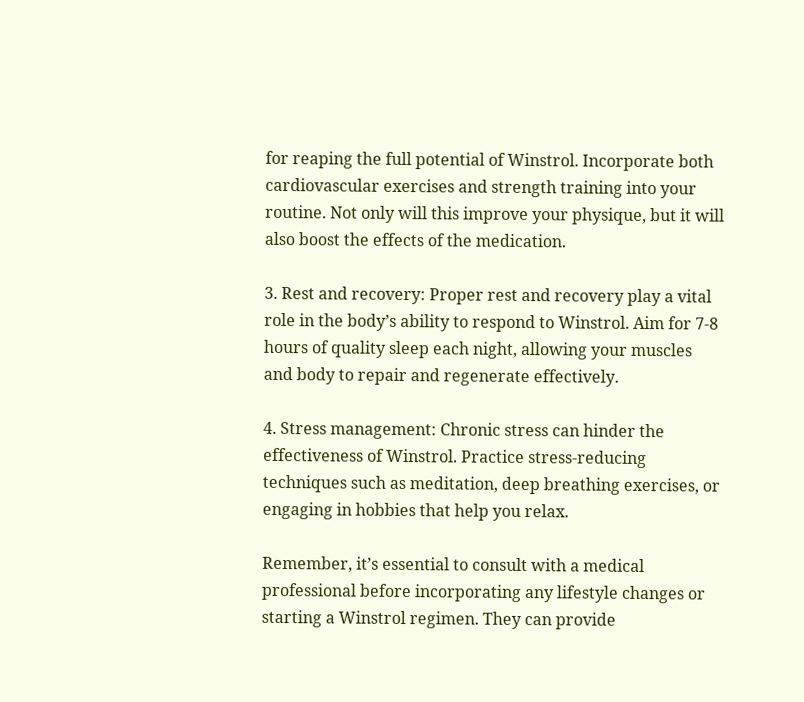for reaping the full potential of Winstrol. Incorporate both cardiovascular exercises and strength training into your routine. Not only will this improve your physique, but it will also boost the effects of the medication.

3. Rest and recovery: Proper rest and recovery play a vital role in the body’s ability to respond to Winstrol. Aim for 7-8 hours of quality sleep each night, allowing your muscles and body to repair and regenerate effectively.

4. Stress management: Chronic stress can hinder the effectiveness of Winstrol. Practice stress-reducing techniques such as meditation, deep breathing exercises, or engaging in hobbies that help you relax.

Remember, it’s essential to consult with a medical professional before incorporating any lifestyle changes or starting a Winstrol regimen. They can provide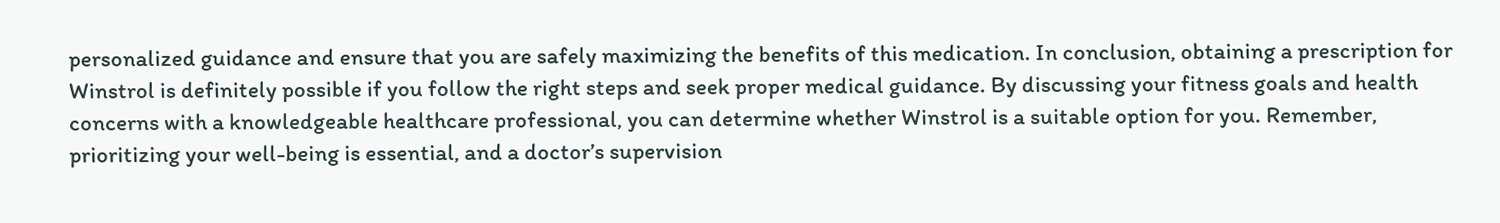personalized guidance and ensure that you are safely maximizing the benefits of this medication. In conclusion, obtaining a prescription for Winstrol is definitely possible if you follow the right steps and seek proper medical guidance. By discussing your fitness goals and health concerns with a knowledgeable healthcare professional, you can determine whether Winstrol is a suitable option for you. Remember, prioritizing your well-being is essential, and a doctor’s supervision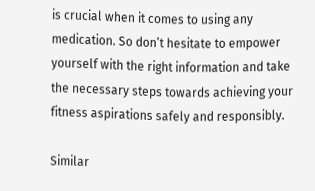is crucial when it comes to using any medication. So don’t hesitate to empower yourself with the right information and take the necessary steps towards achieving your fitness aspirations safely and responsibly.

Similar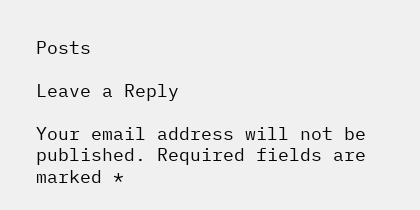Posts

Leave a Reply

Your email address will not be published. Required fields are marked *